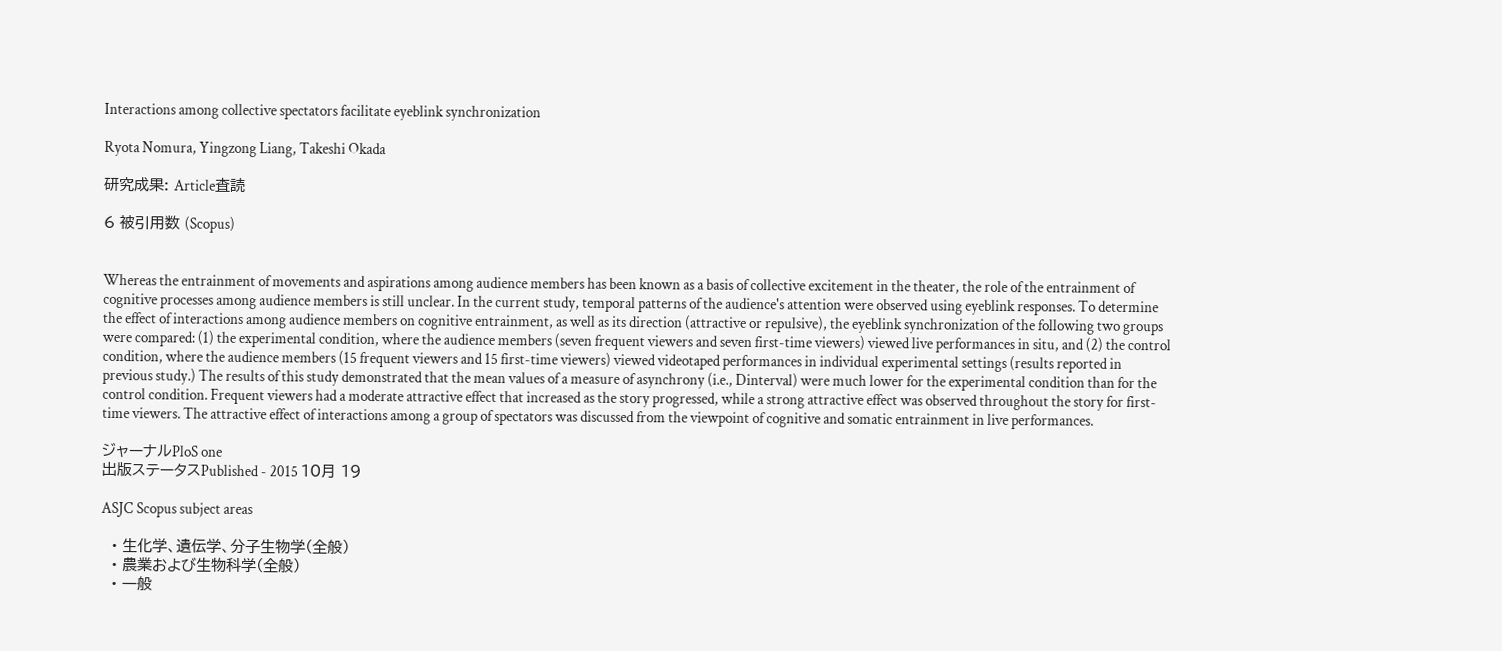Interactions among collective spectators facilitate eyeblink synchronization

Ryota Nomura, Yingzong Liang, Takeshi Okada

研究成果: Article査読

6 被引用数 (Scopus)


Whereas the entrainment of movements and aspirations among audience members has been known as a basis of collective excitement in the theater, the role of the entrainment of cognitive processes among audience members is still unclear. In the current study, temporal patterns of the audience's attention were observed using eyeblink responses. To determine the effect of interactions among audience members on cognitive entrainment, as well as its direction (attractive or repulsive), the eyeblink synchronization of the following two groups were compared: (1) the experimental condition, where the audience members (seven frequent viewers and seven first-time viewers) viewed live performances in situ, and (2) the control condition, where the audience members (15 frequent viewers and 15 first-time viewers) viewed videotaped performances in individual experimental settings (results reported in previous study.) The results of this study demonstrated that the mean values of a measure of asynchrony (i.e., Dinterval) were much lower for the experimental condition than for the control condition. Frequent viewers had a moderate attractive effect that increased as the story progressed, while a strong attractive effect was observed throughout the story for first-time viewers. The attractive effect of interactions among a group of spectators was discussed from the viewpoint of cognitive and somatic entrainment in live performances.

ジャーナルPloS one
出版ステータスPublished - 2015 10月 19

ASJC Scopus subject areas

  • 生化学、遺伝学、分子生物学(全般)
  • 農業および生物科学(全般)
  • 一般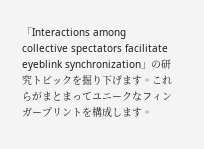「Interactions among collective spectators facilitate eyeblink synchronization」の研究トピックを掘り下げます。これらがまとまってユニークなフィンガープリントを構成します。